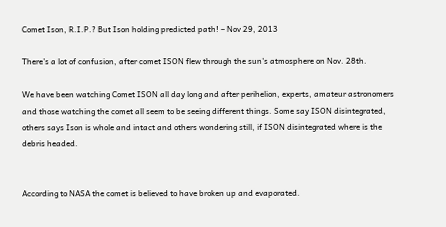Comet Ison, R.I.P.? But Ison holding predicted path! – Nov 29, 2013

There’s a lot of confusion, after comet ISON flew through the sun's atmosphere on Nov. 28th.

We have been watching Comet ISON all day long and after perihelion, experts, amateur astronomers and those watching the comet all seem to be seeing different things. Some say ISON disintegrated, others says Ison is whole and intact and others wondering still, if ISON disintegrated where is the debris headed.


According to NASA the comet is believed to have broken up and evaporated.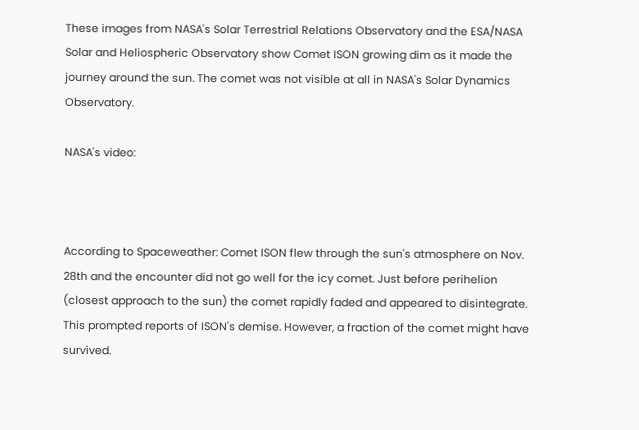These images from NASA's Solar Terrestrial Relations Observatory and the ESA/NASA Solar and Heliospheric Observatory show Comet ISON growing dim as it made the journey around the sun. The comet was not visible at all in NASA's Solar Dynamics Observatory.

NASA's video:



According to Spaceweather: Comet ISON flew through the sun's atmosphere on Nov. 28th and the encounter did not go well for the icy comet. Just before perihelion (closest approach to the sun) the comet rapidly faded and appeared to disintegrate. This prompted reports of ISON's demise. However, a fraction of the comet might have survived.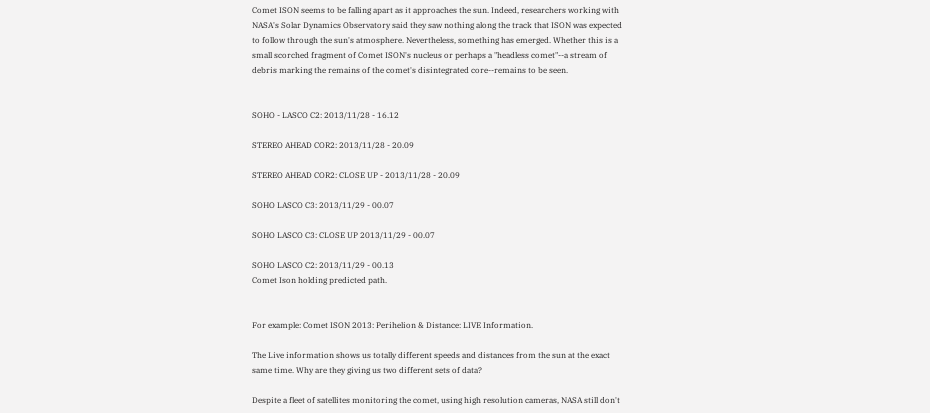Comet ISON seems to be falling apart as it approaches the sun. Indeed, researchers working with NASA's Solar Dynamics Observatory said they saw nothing along the track that ISON was expected to follow through the sun's atmosphere. Nevertheless, something has emerged. Whether this is a small scorched fragment of Comet ISON's nucleus or perhaps a "headless comet"--a stream of debris marking the remains of the comet's disintegrated core--remains to be seen.


SOHO - LASCO C2: 2013/11/28 - 16.12

STEREO AHEAD COR2: 2013/11/28 - 20.09

STEREO AHEAD COR2: CLOSE UP - 2013/11/28 - 20.09

SOHO LASCO C3: 2013/11/29 - 00.07

SOHO LASCO C3: CLOSE UP 2013/11/29 - 00.07

SOHO LASCO C2: 2013/11/29 - 00.13
Comet Ison holding predicted path.


For example: Comet ISON 2013: Perihelion & Distance: LIVE Information.

The Live information shows us totally different speeds and distances from the sun at the exact same time. Why are they giving us two different sets of data?

Despite a fleet of satellites monitoring the comet, using high resolution cameras, NASA still don't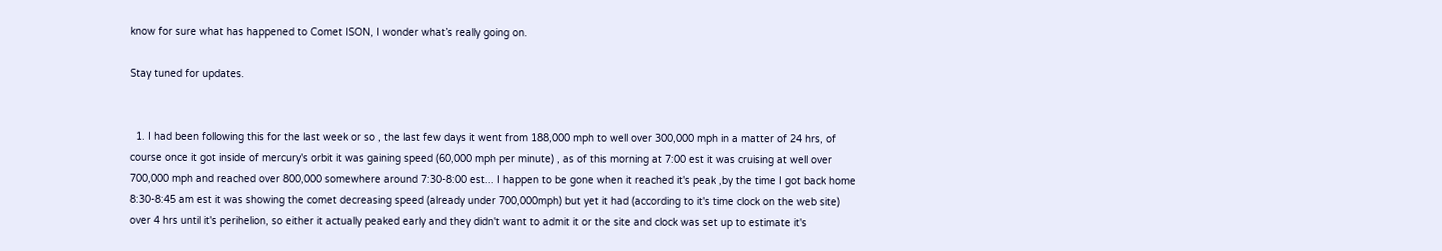know for sure what has happened to Comet ISON, I wonder what’s really going on.

Stay tuned for updates.


  1. I had been following this for the last week or so , the last few days it went from 188,000 mph to well over 300,000 mph in a matter of 24 hrs, of course once it got inside of mercury's orbit it was gaining speed (60,000 mph per minute) , as of this morning at 7:00 est it was cruising at well over 700,000 mph and reached over 800,000 somewhere around 7:30-8:00 est... I happen to be gone when it reached it's peak ,by the time I got back home 8:30-8:45 am est it was showing the comet decreasing speed (already under 700,000mph) but yet it had (according to it's time clock on the web site) over 4 hrs until it's perihelion, so either it actually peaked early and they didn't want to admit it or the site and clock was set up to estimate it's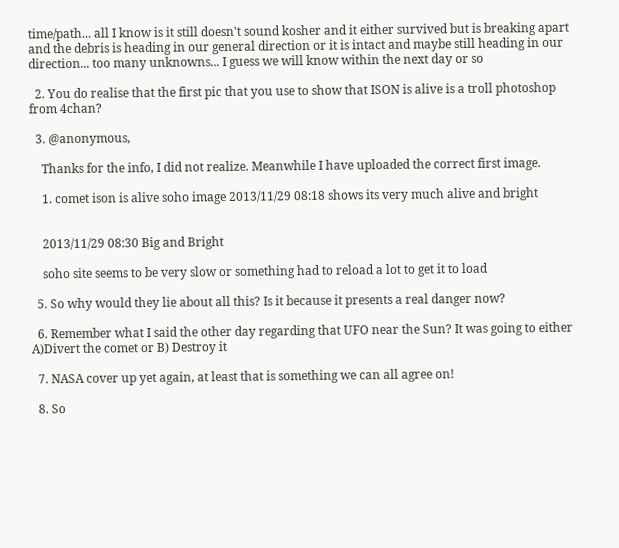time/path... all I know is it still doesn't sound kosher and it either survived but is breaking apart and the debris is heading in our general direction or it is intact and maybe still heading in our direction... too many unknowns... I guess we will know within the next day or so

  2. You do realise that the first pic that you use to show that ISON is alive is a troll photoshop from 4chan?

  3. @anonymous,

    Thanks for the info, I did not realize. Meanwhile I have uploaded the correct first image.

    1. comet ison is alive soho image 2013/11/29 08:18 shows its very much alive and bright


    2013/11/29 08:30 Big and Bright

    soho site seems to be very slow or something had to reload a lot to get it to load

  5. So why would they lie about all this? Is it because it presents a real danger now?

  6. Remember what I said the other day regarding that UFO near the Sun? It was going to either A)Divert the comet or B) Destroy it

  7. NASA cover up yet again, at least that is something we can all agree on!

  8. So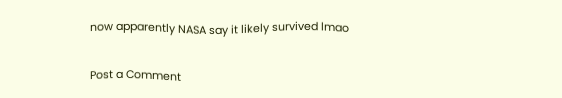now apparently NASA say it likely survived lmao


Post a Comment